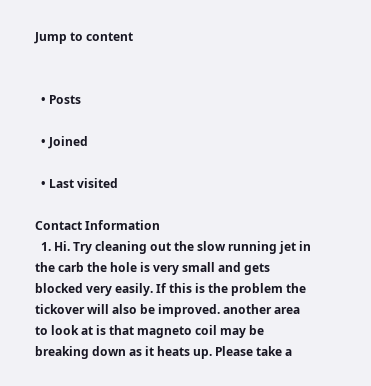Jump to content


  • Posts

  • Joined

  • Last visited

Contact Information
  1. Hi. Try cleaning out the slow running jet in the carb the hole is very small and gets blocked very easily. If this is the problem the tickover will also be improved. another area to look at is that magneto coil may be breaking down as it heats up. Please take a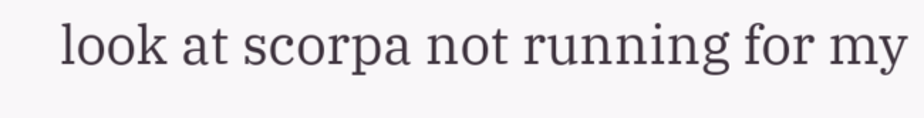look at scorpa not running for my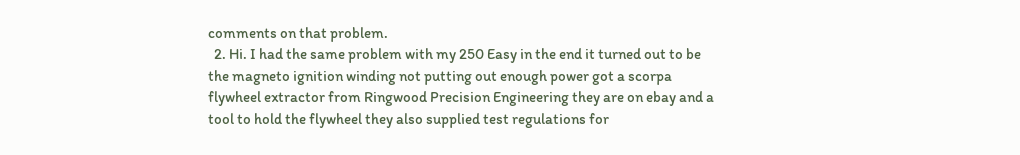comments on that problem.
  2. Hi. I had the same problem with my 250 Easy in the end it turned out to be the magneto ignition winding not putting out enough power got a scorpa flywheel extractor from Ringwood Precision Engineering they are on ebay and a tool to hold the flywheel they also supplied test regulations for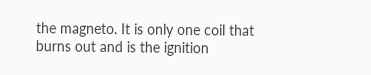the magneto. It is only one coil that burns out and is the ignition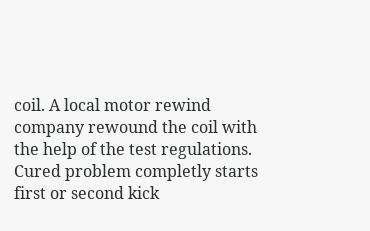coil. A local motor rewind company rewound the coil with the help of the test regulations. Cured problem completly starts first or second kick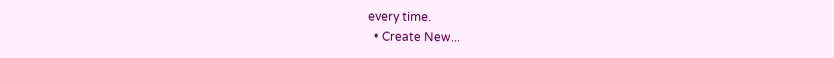every time.
  • Create New...